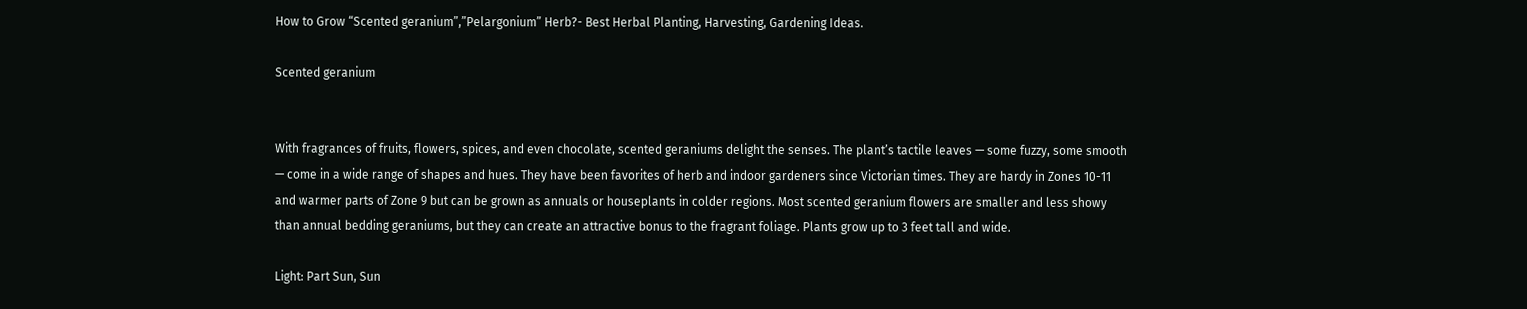How to Grow “Scented geranium”,”Pelargonium” Herb?- Best Herbal Planting, Harvesting, Gardening Ideas.

Scented geranium


With fragrances of fruits, flowers, spices, and even chocolate, scented geraniums delight the senses. The plant’s tactile leaves — some fuzzy, some smooth — come in a wide range of shapes and hues. They have been favorites of herb and indoor gardeners since Victorian times. They are hardy in Zones 10-11 and warmer parts of Zone 9 but can be grown as annuals or houseplants in colder regions. Most scented geranium flowers are smaller and less showy than annual bedding geraniums, but they can create an attractive bonus to the fragrant foliage. Plants grow up to 3 feet tall and wide.

Light: Part Sun, Sun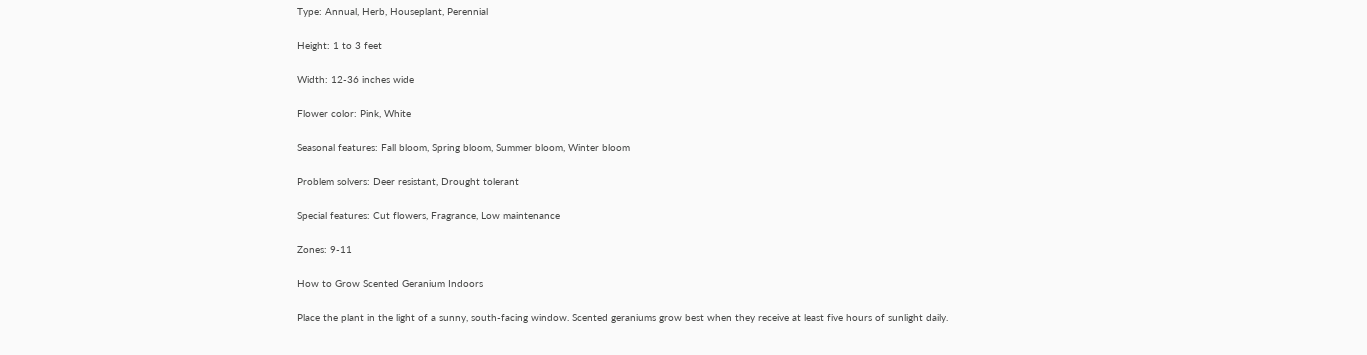Type: Annual, Herb, Houseplant, Perennial

Height: 1 to 3 feet

Width: 12-36 inches wide

Flower color: Pink, White

Seasonal features: Fall bloom, Spring bloom, Summer bloom, Winter bloom

Problem solvers: Deer resistant, Drought tolerant

Special features: Cut flowers, Fragrance, Low maintenance

Zones: 9-11

How to Grow Scented Geranium Indoors

Place the plant in the light of a sunny, south-facing window. Scented geraniums grow best when they receive at least five hours of sunlight daily.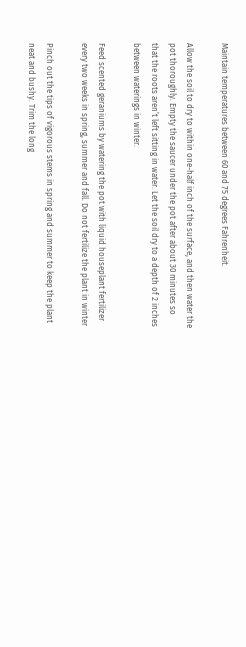Maintain temperatures between 60 and 75 degrees Fahrenheit.

Allow the soil to dry to within one-half inch of the surface, and then water the pot thoroughly. Empty the saucer under the pot after about 30 minutes so that the roots aren’t left sitting in water. Let the soil dry to a depth of 2 inches between waterings in winter.

Feed scented geraniums by watering the pot with liquid houseplant fertilizer every two weeks in spring, summer and fall. Do not fertilize the plant in winter

Pinch out the tips of vigorous stems in spring and summer to keep the plant neat and bushy. Trim the long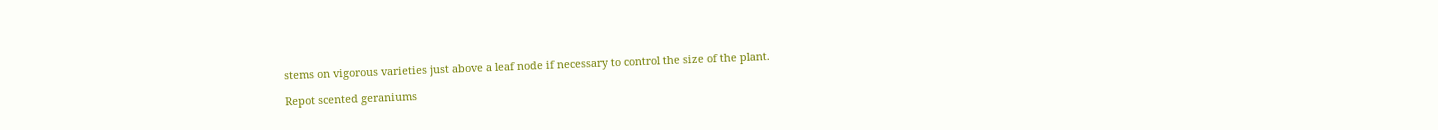stems on vigorous varieties just above a leaf node if necessary to control the size of the plant.

Repot scented geraniums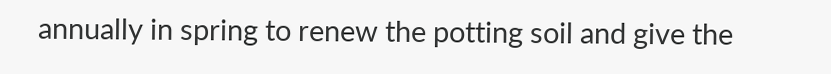annually in spring to renew the potting soil and give the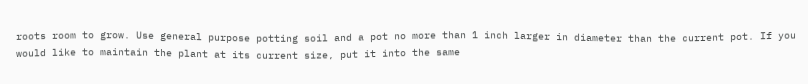roots room to grow. Use general purpose potting soil and a pot no more than 1 inch larger in diameter than the current pot. If you would like to maintain the plant at its current size, put it into the same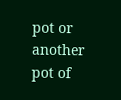pot or another pot of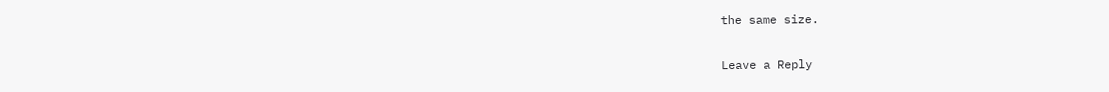the same size.

Leave a Reply